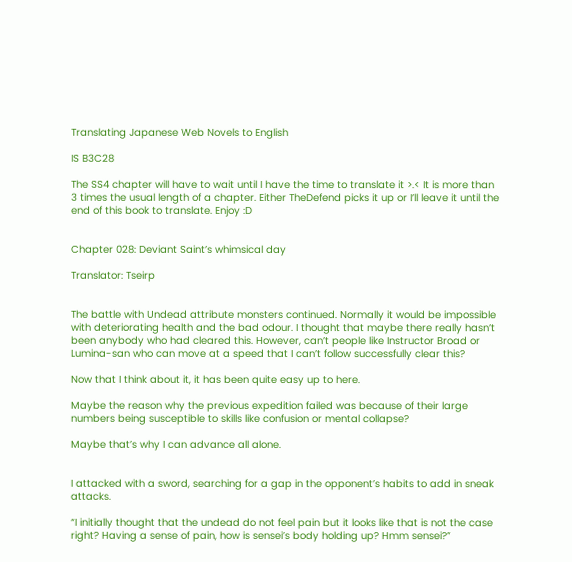Translating Japanese Web Novels to English

IS B3C28

The SS4 chapter will have to wait until I have the time to translate it >.< It is more than 3 times the usual length of a chapter. Either TheDefend picks it up or I’ll leave it until the end of this book to translate. Enjoy :D


Chapter 028: Deviant Saint’s whimsical day

Translator: Tseirp


The battle with Undead attribute monsters continued. Normally it would be impossible with deteriorating health and the bad odour. I thought that maybe there really hasn’t been anybody who had cleared this. However, can’t people like Instructor Broad or Lumina-san who can move at a speed that I can’t follow successfully clear this?

Now that I think about it, it has been quite easy up to here.

Maybe the reason why the previous expedition failed was because of their large numbers being susceptible to skills like confusion or mental collapse?

Maybe that’s why I can advance all alone.


I attacked with a sword, searching for a gap in the opponent’s habits to add in sneak attacks.

“I initially thought that the undead do not feel pain but it looks like that is not the case right? Having a sense of pain, how is sensei’s body holding up? Hmm sensei?”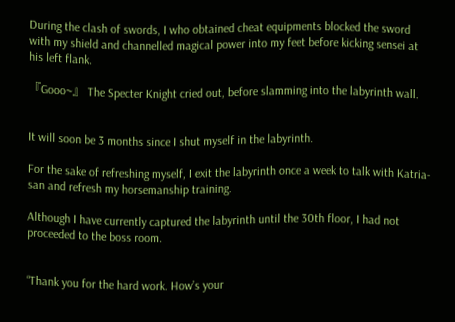During the clash of swords, I who obtained cheat equipments blocked the sword with my shield and channelled magical power into my feet before kicking sensei at his left flank.

『Gooo~』 The Specter Knight cried out, before slamming into the labyrinth wall.


It will soon be 3 months since I shut myself in the labyrinth.

For the sake of refreshing myself, I exit the labyrinth once a week to talk with Katria-san and refresh my horsemanship training.

Although I have currently captured the labyrinth until the 30th floor, I had not proceeded to the boss room.


“Thank you for the hard work. How’s your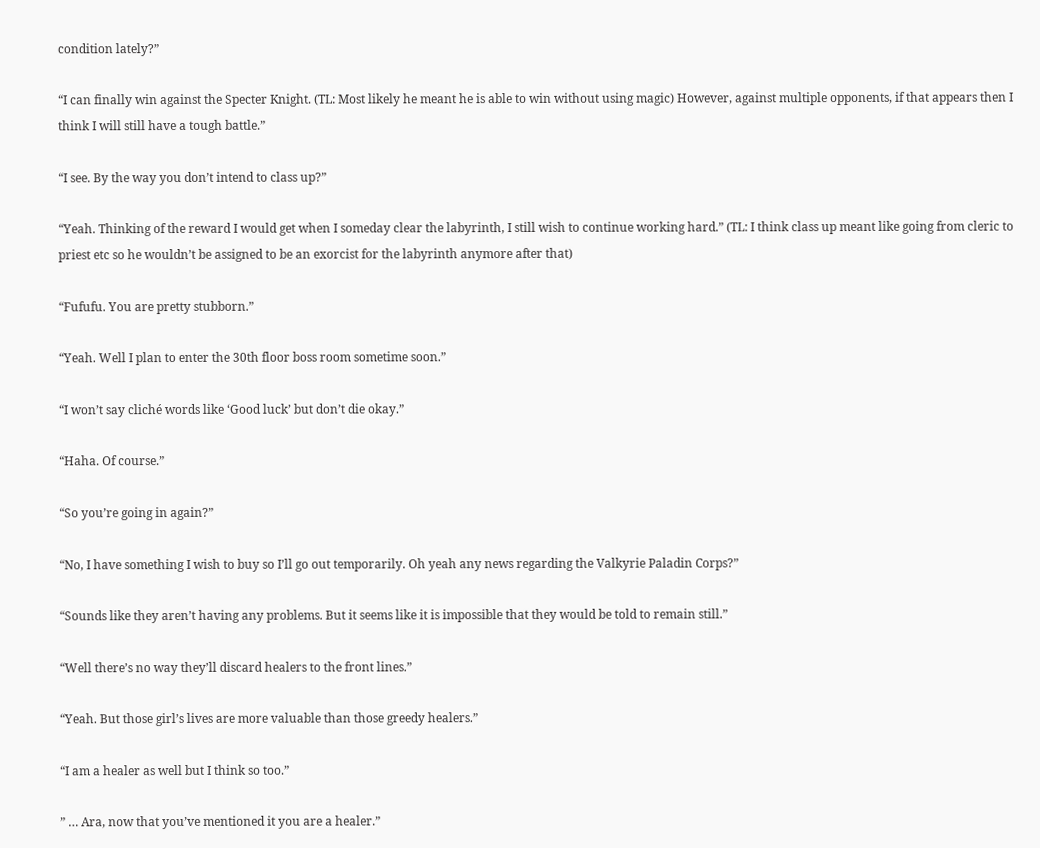condition lately?”

“I can finally win against the Specter Knight. (TL: Most likely he meant he is able to win without using magic) However, against multiple opponents, if that appears then I think I will still have a tough battle.”

“I see. By the way you don’t intend to class up?”

“Yeah. Thinking of the reward I would get when I someday clear the labyrinth, I still wish to continue working hard.” (TL: I think class up meant like going from cleric to priest etc so he wouldn’t be assigned to be an exorcist for the labyrinth anymore after that)

“Fufufu. You are pretty stubborn.”

“Yeah. Well I plan to enter the 30th floor boss room sometime soon.”

“I won’t say cliché words like ‘Good luck’ but don’t die okay.”

“Haha. Of course.”

“So you’re going in again?”

“No, I have something I wish to buy so I’ll go out temporarily. Oh yeah any news regarding the Valkyrie Paladin Corps?”

“Sounds like they aren’t having any problems. But it seems like it is impossible that they would be told to remain still.”

“Well there’s no way they’ll discard healers to the front lines.”

“Yeah. But those girl’s lives are more valuable than those greedy healers.”

“I am a healer as well but I think so too.”

” … Ara, now that you’ve mentioned it you are a healer.”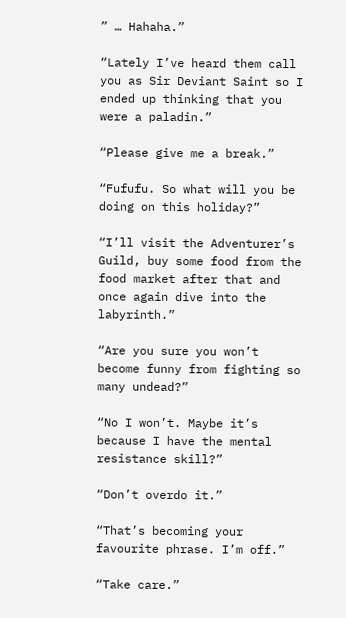” … Hahaha.”

“Lately I’ve heard them call you as Sir Deviant Saint so I ended up thinking that you were a paladin.”

“Please give me a break.”

“Fufufu. So what will you be doing on this holiday?”

“I’ll visit the Adventurer’s Guild, buy some food from the food market after that and once again dive into the labyrinth.”

“Are you sure you won’t become funny from fighting so many undead?”

“No I won’t. Maybe it’s because I have the mental resistance skill?”

“Don’t overdo it.”

“That’s becoming your favourite phrase. I’m off.”

“Take care.”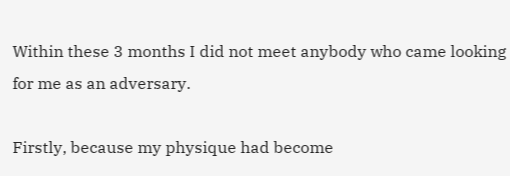Within these 3 months I did not meet anybody who came looking for me as an adversary.

Firstly, because my physique had become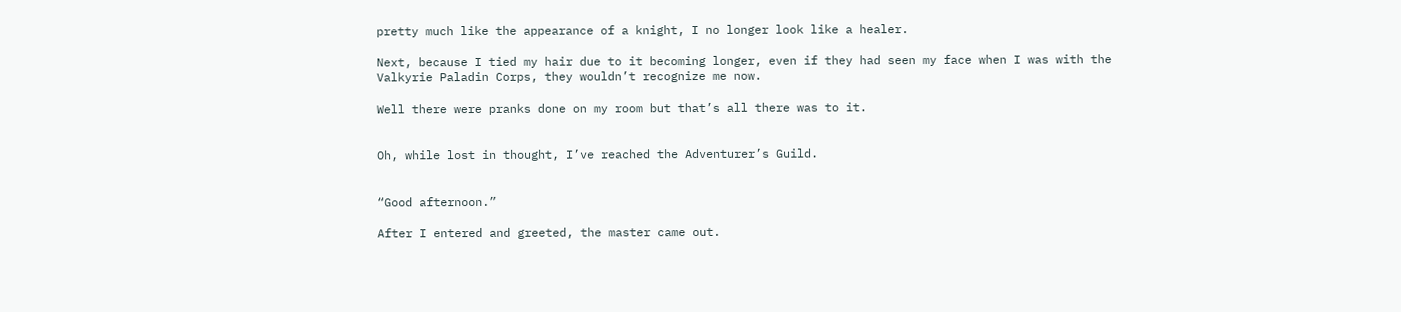pretty much like the appearance of a knight, I no longer look like a healer.

Next, because I tied my hair due to it becoming longer, even if they had seen my face when I was with the Valkyrie Paladin Corps, they wouldn’t recognize me now.

Well there were pranks done on my room but that’s all there was to it.


Oh, while lost in thought, I’ve reached the Adventurer’s Guild.


“Good afternoon.”

After I entered and greeted, the master came out.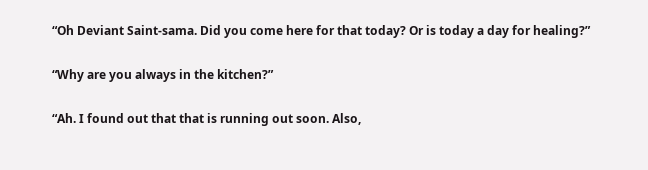“Oh Deviant Saint-sama. Did you come here for that today? Or is today a day for healing?”

“Why are you always in the kitchen?”

“Ah. I found out that that is running out soon. Also,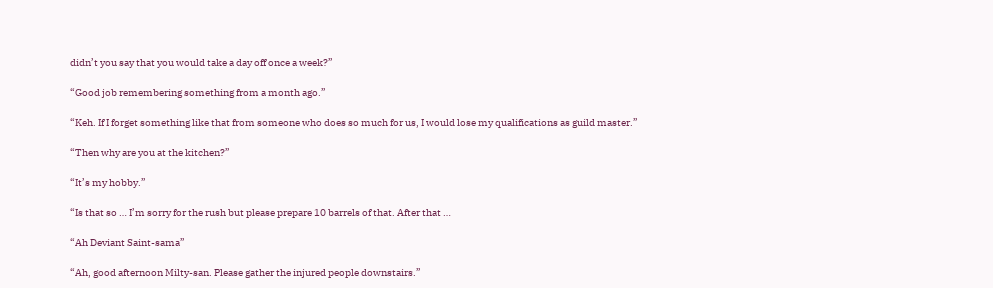didn’t you say that you would take a day off once a week?”

“Good job remembering something from a month ago.”

“Keh. If I forget something like that from someone who does so much for us, I would lose my qualifications as guild master.”

“Then why are you at the kitchen?”

“It’s my hobby.”

“Is that so … I’m sorry for the rush but please prepare 10 barrels of that. After that …

“Ah Deviant Saint-sama”

“Ah, good afternoon Milty-san. Please gather the injured people downstairs.”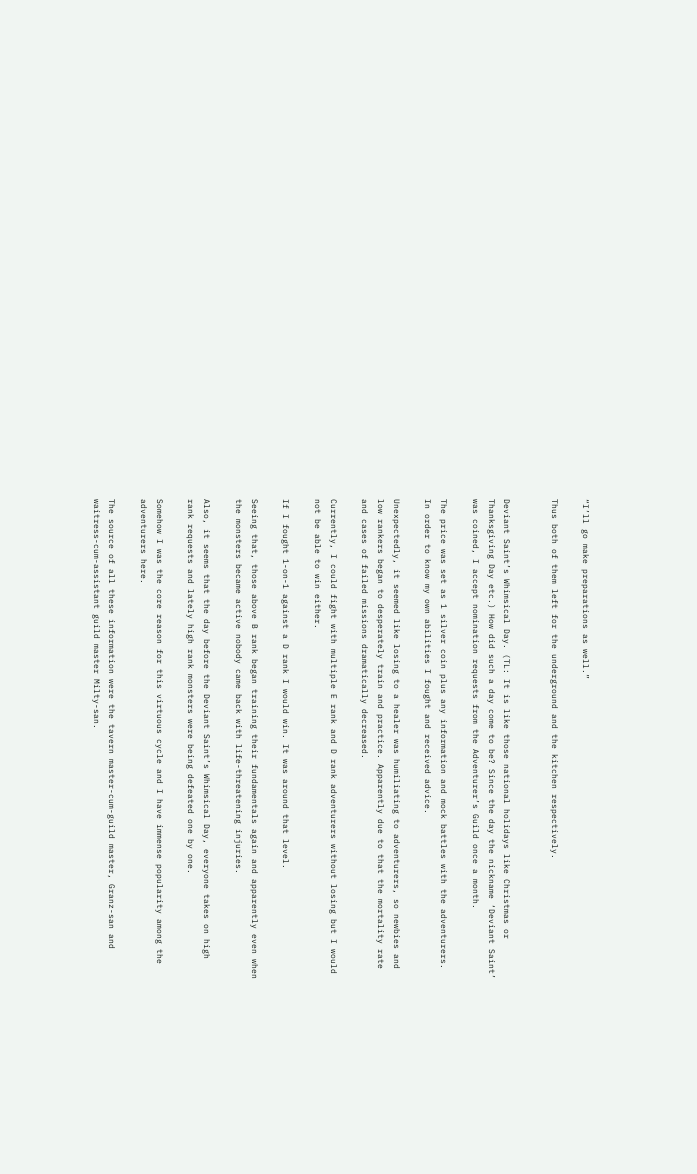“I’ll go make preparations as well.”

Thus both of them left for the underground and the kitchen respectively.


Deviant Saint’s Whimsical Day. (TL: It is like those national holidays like Christmas or Thanksgiving Day etc.) How did such a day come to be? Since the day the nickname ‘Deviant Saint’ was coined, I accept nomination requests from the Adventurer’s Guild once a month.

The price was set as 1 silver coin plus any information and mock battles with the adventurers. In order to know my own abilities I fought and received advice.

Unexpectedly, it seemed like losing to a healer was humiliating to adventurers, so newbies and low rankers began to desperately train and practice. Apparently due to that the mortality rate and cases of failed missions dramatically decreased.

Currently, I could fight with multiple E rank and D rank adventurers without losing but I would not be able to win either.

If I fought 1-on-1 against a D rank I would win. It was around that level.

Seeing that, those above B rank began training their fundamentals again and apparently even when the monsters became active nobody came back with life-threatening injuries.

Also, it seems that the day before the Deviant Saint’s Whimsical Day, everyone takes on high rank requests and lately high rank monsters were being defeated one by one.

Somehow I was the core reason for this virtuous cycle and I have immense popularity among the adventurers here.

The source of all these information were the tavern master-cum-guild master, Granz-san and waitress-cum-assistant guild master Milty-san.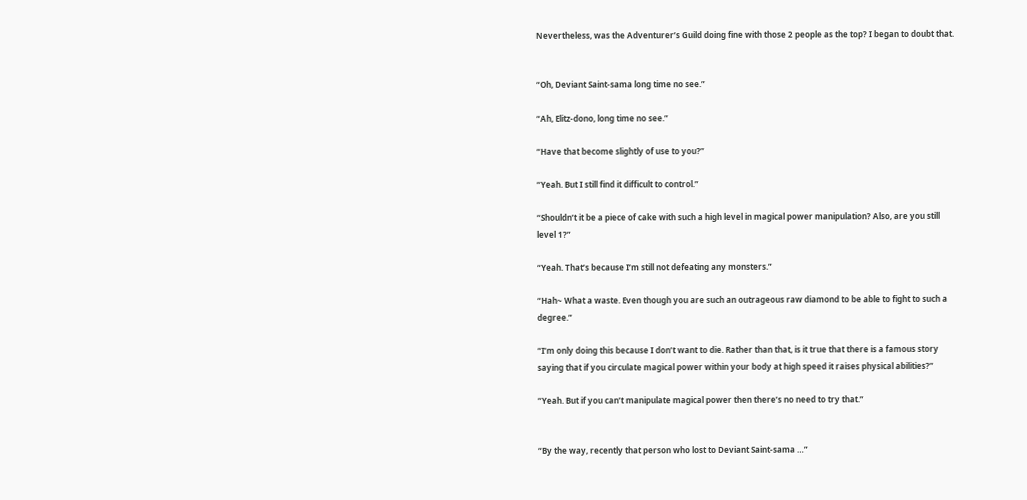Nevertheless, was the Adventurer’s Guild doing fine with those 2 people as the top? I began to doubt that.


“Oh, Deviant Saint-sama long time no see.”

“Ah, Elitz-dono, long time no see.”

“Have that become slightly of use to you?”

“Yeah. But I still find it difficult to control.”

“Shouldn’t it be a piece of cake with such a high level in magical power manipulation? Also, are you still level 1?”

“Yeah. That’s because I’m still not defeating any monsters.”

“Hah~ What a waste. Even though you are such an outrageous raw diamond to be able to fight to such a degree.”

“I’m only doing this because I don’t want to die. Rather than that, is it true that there is a famous story saying that if you circulate magical power within your body at high speed it raises physical abilities?”

“Yeah. But if you can’t manipulate magical power then there’s no need to try that.”


“By the way, recently that person who lost to Deviant Saint-sama …”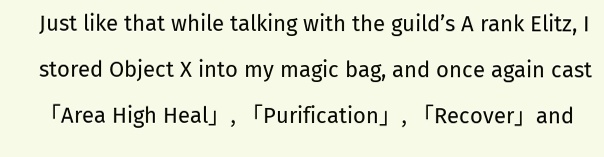Just like that while talking with the guild’s A rank Elitz, I stored Object X into my magic bag, and once again cast 「Area High Heal」, 「Purification」, 「Recover」and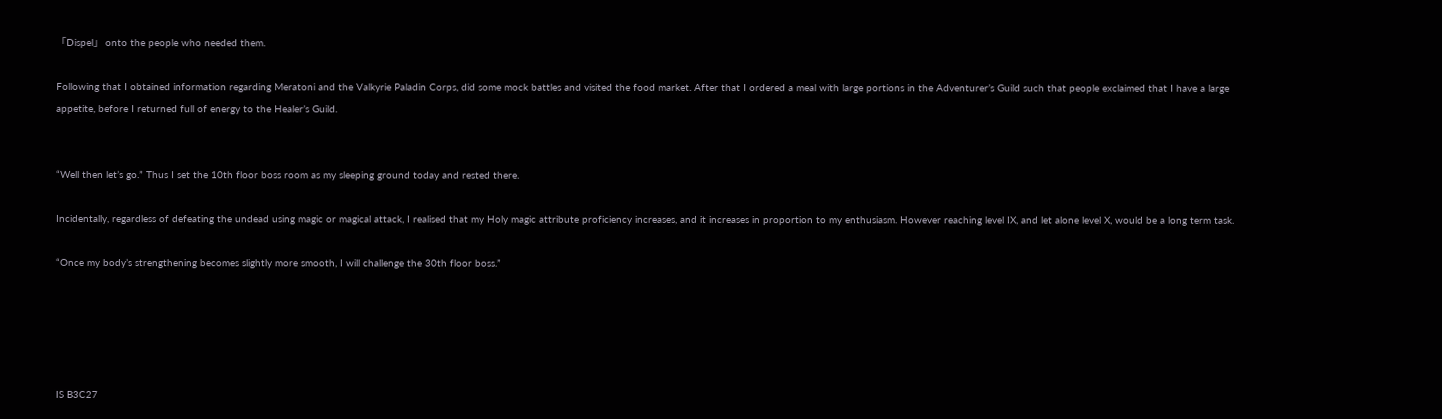「Dispel」 onto the people who needed them.

Following that I obtained information regarding Meratoni and the Valkyrie Paladin Corps, did some mock battles and visited the food market. After that I ordered a meal with large portions in the Adventurer’s Guild such that people exclaimed that I have a large appetite, before I returned full of energy to the Healer’s Guild.


“Well then let’s go.” Thus I set the 10th floor boss room as my sleeping ground today and rested there.

Incidentally, regardless of defeating the undead using magic or magical attack, I realised that my Holy magic attribute proficiency increases, and it increases in proportion to my enthusiasm. However reaching level IX, and let alone level X, would be a long term task.

“Once my body’s strengthening becomes slightly more smooth, I will challenge the 30th floor boss.”





IS B3C27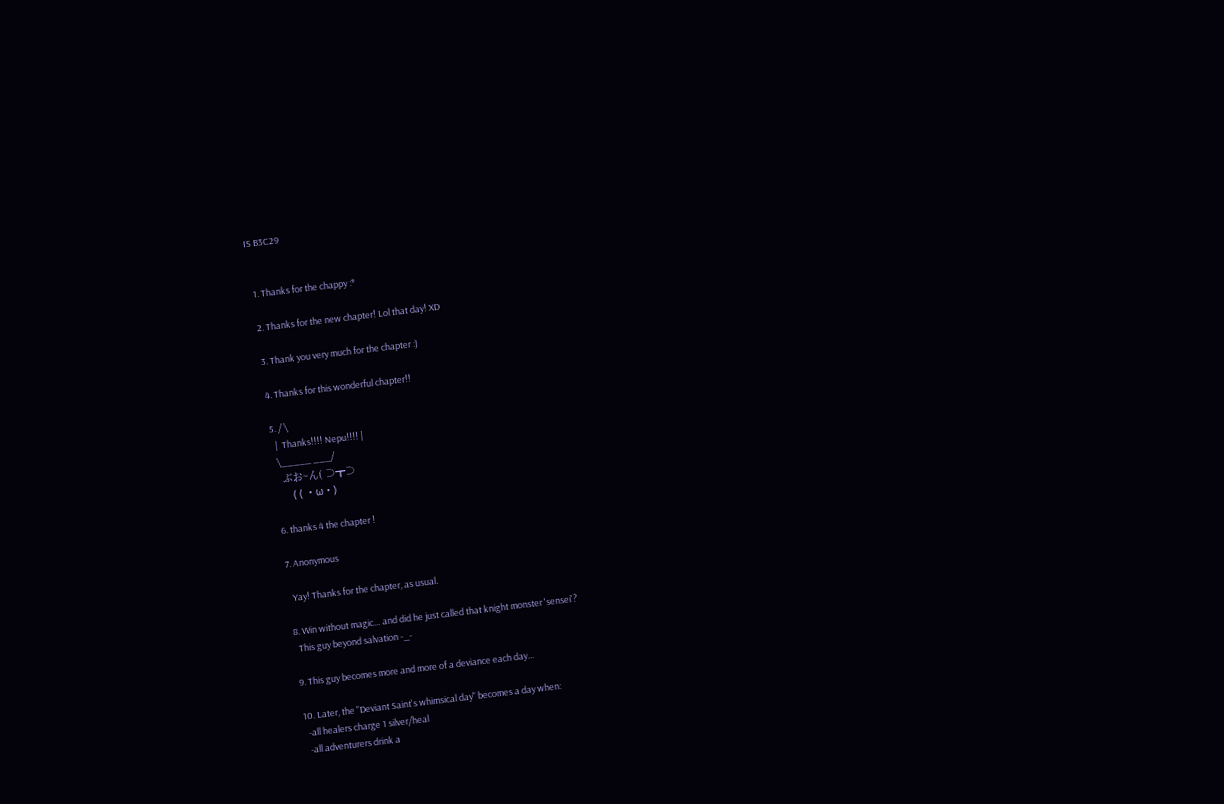IS B3C29


  1. Thanks for the chappy :*

  2. Thanks for the new chapter! Lol that day! XD

  3. Thank you very much for the chapter :)

  4. Thanks for this wonderful chapter!!

  5. / \
    |  Thanks!!!! Nepu!!!! |
    \_____ ___/
    ぶお~ん( ⊃┳⊃
       ( ( ・ω・)

  6. thanks 4 the chapter !

  7. Anonymous

    Yay! Thanks for the chapter, as usual.

  8. Win without magic… and did he just called that knight monster 'sensei'?
    This guy beyond salvation -_-

  9. This guy becomes more and more of a deviance each day…

  10. Later, the "Deviant Saint's whimsical day" becomes a day when:
    -all healers charge 1 silver/heal
    -all adventurers drink a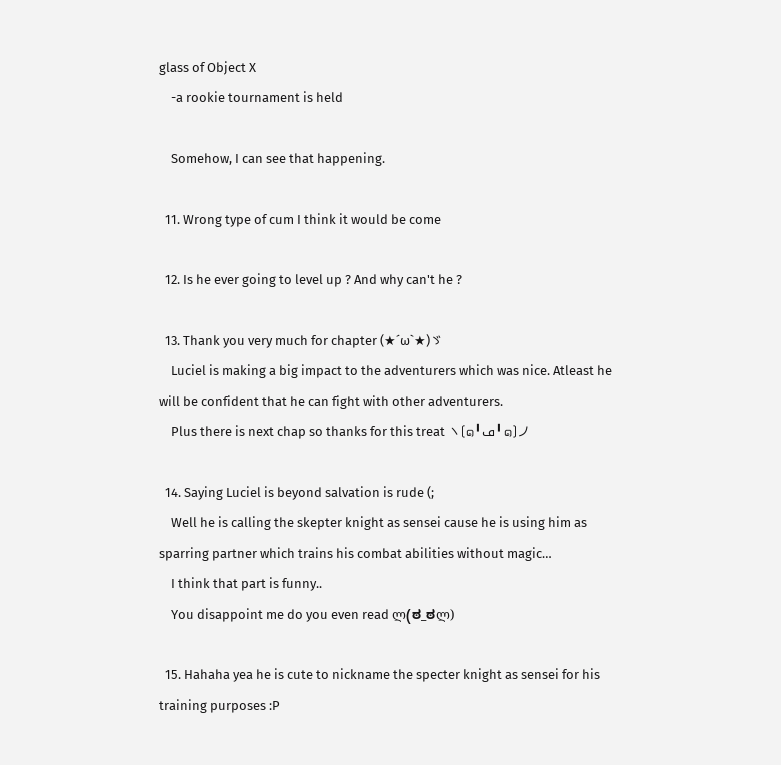glass of Object X
    -a rookie tournament is held

    Somehow, I can see that happening.

  11. Wrong type of cum I think it would be come

  12. Is he ever going to level up ? And why can't he ?

  13. Thank you very much for chapter (★´ω`★)ゞ
    Luciel is making a big impact to the adventurers which was nice. Atleast he will be confident that he can fight with other adventurers.
    Plus there is next chap so thanks for this treat ヽ(๑╹ڡ╹๑)ノ

  14. Saying Luciel is beyond salvation is rude (;
    Well he is calling the skepter knight as sensei cause he is using him as sparring partner which trains his combat abilities without magic…
    I think that part is funny..
    You disappoint me do you even read ლ(ಠ_ಠლ)

  15. Hahaha yea he is cute to nickname the specter knight as sensei for his training purposes :P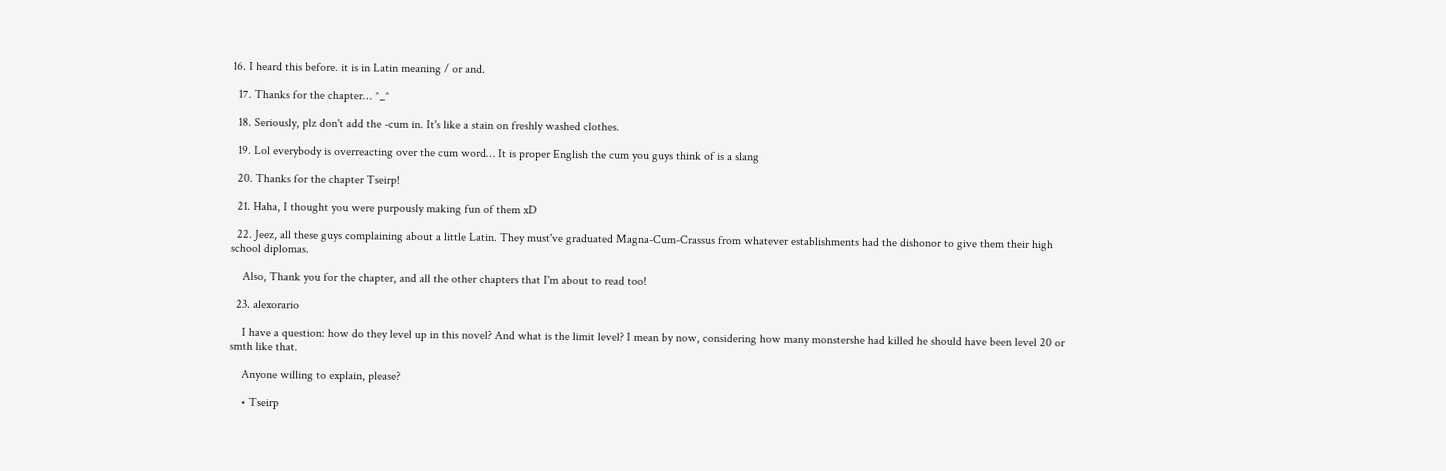16. I heard this before. it is in Latin meaning / or and.

  17. Thanks for the chapter… ^_^

  18. Seriously, plz don't add the -cum in. It's like a stain on freshly washed clothes.

  19. Lol everybody is overreacting over the cum word… It is proper English the cum you guys think of is a slang

  20. Thanks for the chapter Tseirp!

  21. Haha, I thought you were purpously making fun of them xD

  22. Jeez, all these guys complaining about a little Latin. They must've graduated Magna-Cum-Crassus from whatever establishments had the dishonor to give them their high school diplomas.

    Also, Thank you for the chapter, and all the other chapters that I'm about to read too!

  23. alexorario

    I have a question: how do they level up in this novel? And what is the limit level? I mean by now, considering how many monstershe had killed he should have been level 20 or smth like that.

    Anyone willing to explain, please?

    • Tseirp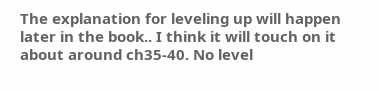The explanation for leveling up will happen later in the book.. I think it will touch on it about around ch35-40. No level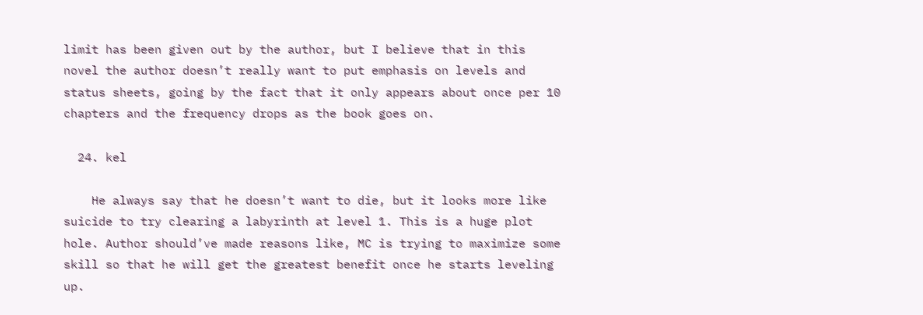limit has been given out by the author, but I believe that in this novel the author doesn’t really want to put emphasis on levels and status sheets, going by the fact that it only appears about once per 10 chapters and the frequency drops as the book goes on.

  24. kel

    He always say that he doesn’t want to die, but it looks more like suicide to try clearing a labyrinth at level 1. This is a huge plot hole. Author should’ve made reasons like, MC is trying to maximize some skill so that he will get the greatest benefit once he starts leveling up.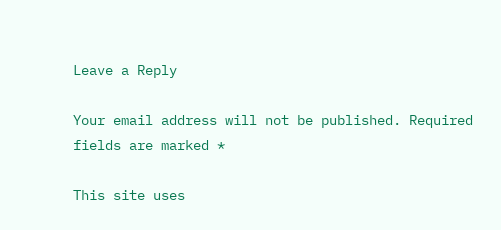Leave a Reply

Your email address will not be published. Required fields are marked *

This site uses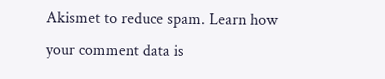Akismet to reduce spam. Learn how your comment data is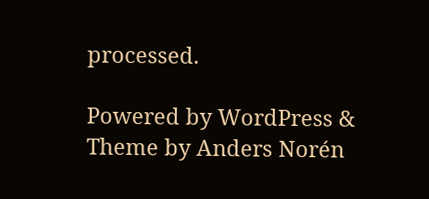processed.

Powered by WordPress & Theme by Anders Norén